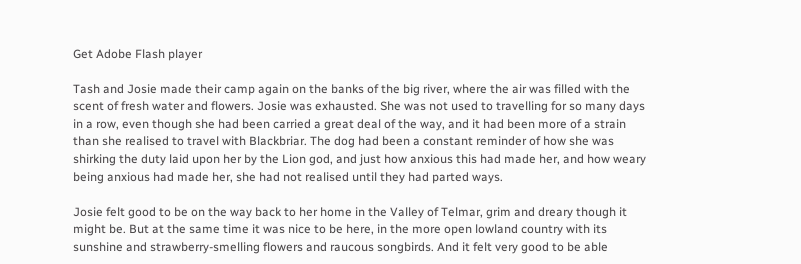Get Adobe Flash player

Tash and Josie made their camp again on the banks of the big river, where the air was filled with the scent of fresh water and flowers. Josie was exhausted. She was not used to travelling for so many days in a row, even though she had been carried a great deal of the way, and it had been more of a strain than she realised to travel with Blackbriar. The dog had been a constant reminder of how she was shirking the duty laid upon her by the Lion god, and just how anxious this had made her, and how weary being anxious had made her, she had not realised until they had parted ways.

Josie felt good to be on the way back to her home in the Valley of Telmar, grim and dreary though it might be. But at the same time it was nice to be here, in the more open lowland country with its sunshine and strawberry-smelling flowers and raucous songbirds. And it felt very good to be able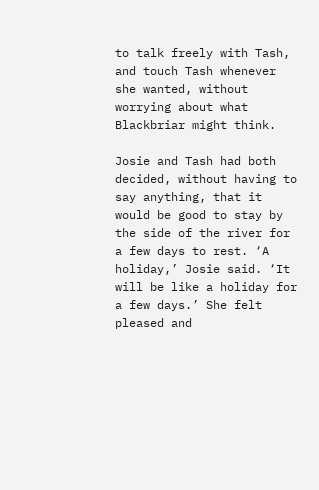to talk freely with Tash, and touch Tash whenever she wanted, without worrying about what Blackbriar might think.

Josie and Tash had both decided, without having to say anything, that it would be good to stay by the side of the river for a few days to rest. ‘A holiday,’ Josie said. ‘It will be like a holiday for a few days.’ She felt pleased and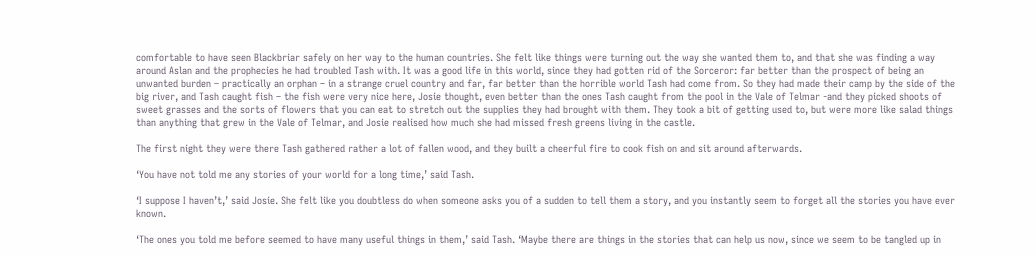comfortable to have seen Blackbriar safely on her way to the human countries. She felt like things were turning out the way she wanted them to, and that she was finding a way around Aslan and the prophecies he had troubled Tash with. It was a good life in this world, since they had gotten rid of the Sorceror: far better than the prospect of being an unwanted burden – practically an orphan – in a strange cruel country and far, far better than the horrible world Tash had come from. So they had made their camp by the side of the big river, and Tash caught fish – the fish were very nice here, Josie thought, even better than the ones Tash caught from the pool in the Vale of Telmar -and they picked shoots of sweet grasses and the sorts of flowers that you can eat to stretch out the supplies they had brought with them. They took a bit of getting used to, but were more like salad things than anything that grew in the Vale of Telmar, and Josie realised how much she had missed fresh greens living in the castle.

The first night they were there Tash gathered rather a lot of fallen wood, and they built a cheerful fire to cook fish on and sit around afterwards.

‘You have not told me any stories of your world for a long time,’ said Tash.

‘I suppose I haven’t,’ said Josie. She felt like you doubtless do when someone asks you of a sudden to tell them a story, and you instantly seem to forget all the stories you have ever known.

‘The ones you told me before seemed to have many useful things in them,’ said Tash. ‘Maybe there are things in the stories that can help us now, since we seem to be tangled up in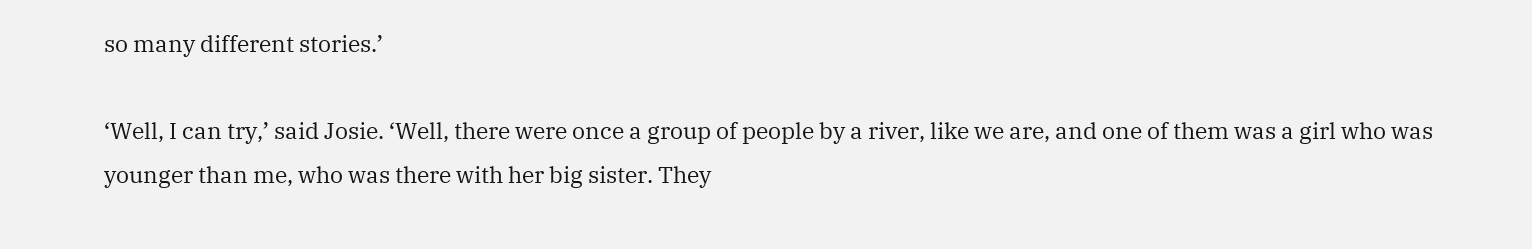so many different stories.’

‘Well, I can try,’ said Josie. ‘Well, there were once a group of people by a river, like we are, and one of them was a girl who was younger than me, who was there with her big sister. They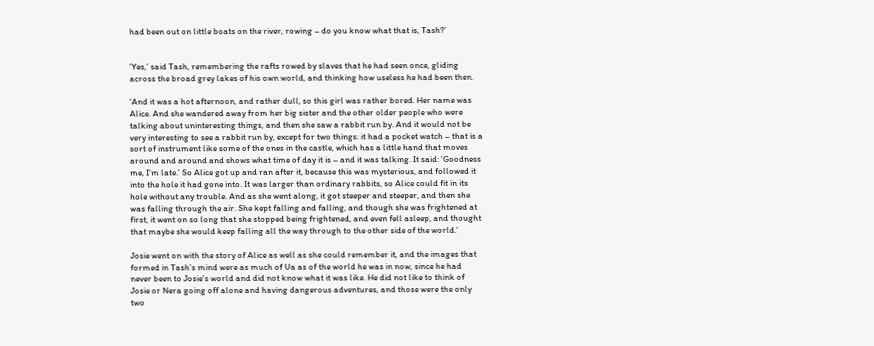had been out on little boats on the river, rowing – do you know what that is, Tash?’


‘Yes,’ said Tash, remembering the rafts rowed by slaves that he had seen once, gliding across the broad grey lakes of his own world, and thinking how useless he had been then.

‘And it was a hot afternoon, and rather dull, so this girl was rather bored. Her name was Alice. And she wandered away from her big sister and the other older people who were talking about uninteresting things, and then she saw a rabbit run by. And it would not be very interesting to see a rabbit run by, except for two things: it had a pocket watch – that is a sort of instrument like some of the ones in the castle, which has a little hand that moves around and around and shows what time of day it is – and it was talking. It said: ‘Goodness me, I’m late.’ So Alice got up and ran after it, because this was mysterious, and followed it into the hole it had gone into. It was larger than ordinary rabbits, so Alice could fit in its hole without any trouble. And as she went along, it got steeper and steeper, and then she was falling through the air. She kept falling and falling, and though she was frightened at first, it went on so long that she stopped being frightened, and even fell asleep, and thought that maybe she would keep falling all the way through to the other side of the world.’

Josie went on with the story of Alice as well as she could remember it, and the images that formed in Tash’s mind were as much of Ua as of the world he was in now, since he had never been to Josie’s world and did not know what it was like. He did not like to think of Josie or Nera going off alone and having dangerous adventures, and those were the only two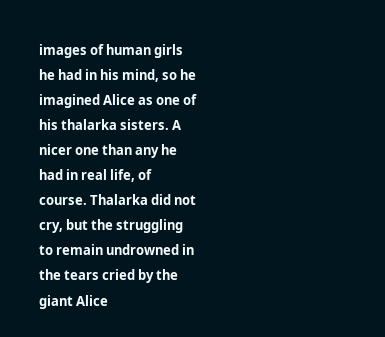images of human girls he had in his mind, so he imagined Alice as one of his thalarka sisters. A nicer one than any he had in real life, of course. Thalarka did not cry, but the struggling to remain undrowned in the tears cried by the giant Alice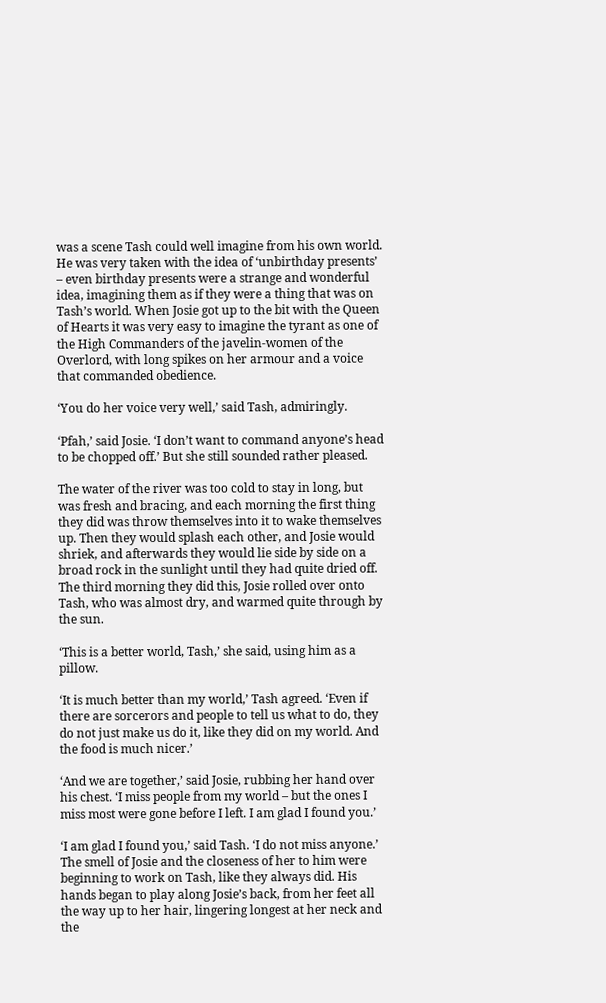was a scene Tash could well imagine from his own world. He was very taken with the idea of ‘unbirthday presents’ – even birthday presents were a strange and wonderful idea, imagining them as if they were a thing that was on Tash’s world. When Josie got up to the bit with the Queen of Hearts it was very easy to imagine the tyrant as one of the High Commanders of the javelin-women of the Overlord, with long spikes on her armour and a voice that commanded obedience.

‘You do her voice very well,’ said Tash, admiringly.

‘Pfah,’ said Josie. ‘I don’t want to command anyone’s head to be chopped off.’ But she still sounded rather pleased.

The water of the river was too cold to stay in long, but was fresh and bracing, and each morning the first thing they did was throw themselves into it to wake themselves up. Then they would splash each other, and Josie would shriek, and afterwards they would lie side by side on a broad rock in the sunlight until they had quite dried off. The third morning they did this, Josie rolled over onto Tash, who was almost dry, and warmed quite through by the sun.

‘This is a better world, Tash,’ she said, using him as a pillow.

‘It is much better than my world,’ Tash agreed. ‘Even if there are sorcerors and people to tell us what to do, they do not just make us do it, like they did on my world. And the food is much nicer.’

‘And we are together,’ said Josie, rubbing her hand over his chest. ‘I miss people from my world – but the ones I miss most were gone before I left. I am glad I found you.’

‘I am glad I found you,’ said Tash. ‘I do not miss anyone.’ The smell of Josie and the closeness of her to him were beginning to work on Tash, like they always did. His hands began to play along Josie’s back, from her feet all the way up to her hair, lingering longest at her neck and the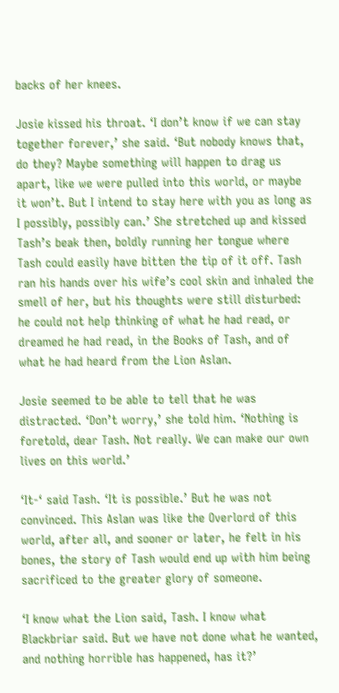backs of her knees.

Josie kissed his throat. ‘I don’t know if we can stay together forever,’ she said. ‘But nobody knows that, do they? Maybe something will happen to drag us apart, like we were pulled into this world, or maybe it won’t. But I intend to stay here with you as long as I possibly, possibly can.’ She stretched up and kissed Tash’s beak then, boldly running her tongue where Tash could easily have bitten the tip of it off. Tash ran his hands over his wife’s cool skin and inhaled the smell of her, but his thoughts were still disturbed: he could not help thinking of what he had read, or dreamed he had read, in the Books of Tash, and of what he had heard from the Lion Aslan.

Josie seemed to be able to tell that he was distracted. ‘Don’t worry,’ she told him. ‘Nothing is foretold, dear Tash. Not really. We can make our own lives on this world.’

‘It-‘ said Tash. ‘It is possible.’ But he was not convinced. This Aslan was like the Overlord of this world, after all, and sooner or later, he felt in his bones, the story of Tash would end up with him being sacrificed to the greater glory of someone.

‘I know what the Lion said, Tash. I know what Blackbriar said. But we have not done what he wanted, and nothing horrible has happened, has it?’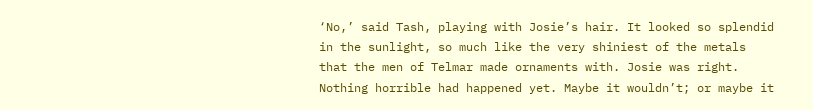‘No,’ said Tash, playing with Josie’s hair. It looked so splendid in the sunlight, so much like the very shiniest of the metals that the men of Telmar made ornaments with. Josie was right. Nothing horrible had happened yet. Maybe it wouldn’t; or maybe it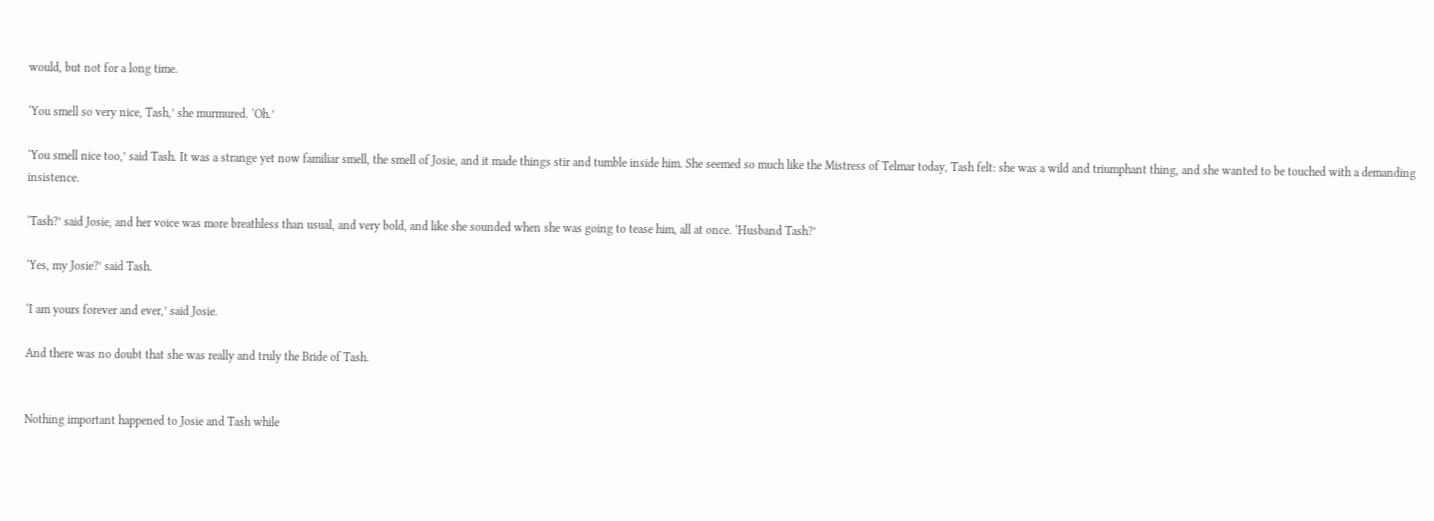would, but not for a long time.

‘You smell so very nice, Tash,’ she murmured. ‘Oh.’

‘You smell nice too,’ said Tash. It was a strange yet now familiar smell, the smell of Josie, and it made things stir and tumble inside him. She seemed so much like the Mistress of Telmar today, Tash felt: she was a wild and triumphant thing, and she wanted to be touched with a demanding insistence.

‘Tash?’ said Josie, and her voice was more breathless than usual, and very bold, and like she sounded when she was going to tease him, all at once. ‘Husband Tash?’

‘Yes, my Josie?’ said Tash.

‘I am yours forever and ever,’ said Josie.

And there was no doubt that she was really and truly the Bride of Tash.


Nothing important happened to Josie and Tash while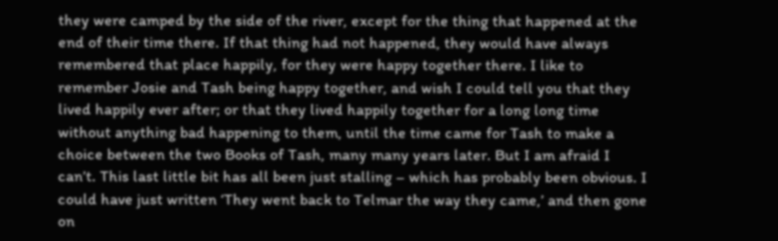they were camped by the side of the river, except for the thing that happened at the end of their time there. If that thing had not happened, they would have always remembered that place happily, for they were happy together there. I like to remember Josie and Tash being happy together, and wish I could tell you that they lived happily ever after; or that they lived happily together for a long long time without anything bad happening to them, until the time came for Tash to make a choice between the two Books of Tash, many many years later. But I am afraid I can’t. This last little bit has all been just stalling – which has probably been obvious. I could have just written ‘They went back to Telmar the way they came,’ and then gone on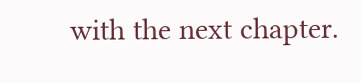with the next chapter.